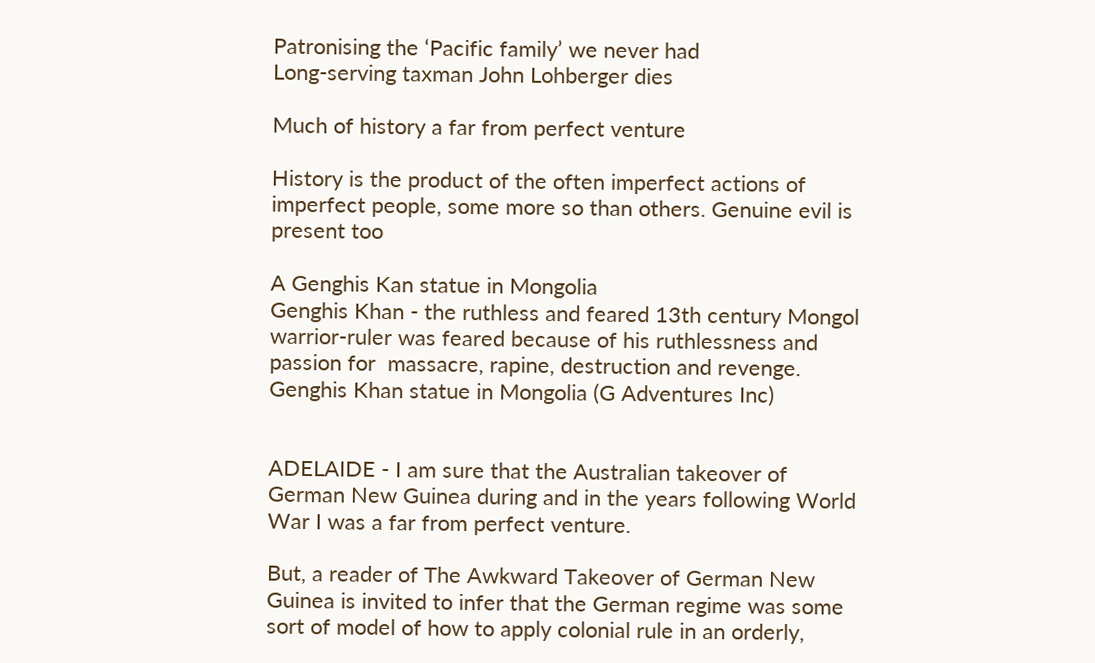Patronising the ‘Pacific family’ we never had
Long-serving taxman John Lohberger dies

Much of history a far from perfect venture

History is the product of the often imperfect actions of imperfect people, some more so than others. Genuine evil is present too

A Genghis Kan statue in Mongolia
Genghis Khan - the ruthless and feared 13th century Mongol warrior-ruler was feared because of his ruthlessness and passion for  massacre, rapine, destruction and revenge. Genghis Khan statue in Mongolia (G Adventures Inc)


ADELAIDE - I am sure that the Australian takeover of German New Guinea during and in the years following World War I was a far from perfect venture.

But, a reader of The Awkward Takeover of German New Guinea is invited to infer that the German regime was some sort of model of how to apply colonial rule in an orderly,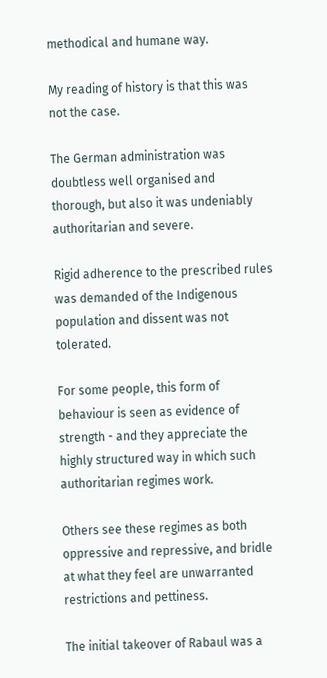methodical and humane way.

My reading of history is that this was not the case.

The German administration was doubtless well organised and thorough, but also it was undeniably authoritarian and severe.

Rigid adherence to the prescribed rules was demanded of the Indigenous population and dissent was not tolerated.

For some people, this form of behaviour is seen as evidence of strength - and they appreciate the highly structured way in which such authoritarian regimes work.

Others see these regimes as both oppressive and repressive, and bridle at what they feel are unwarranted restrictions and pettiness.

The initial takeover of Rabaul was a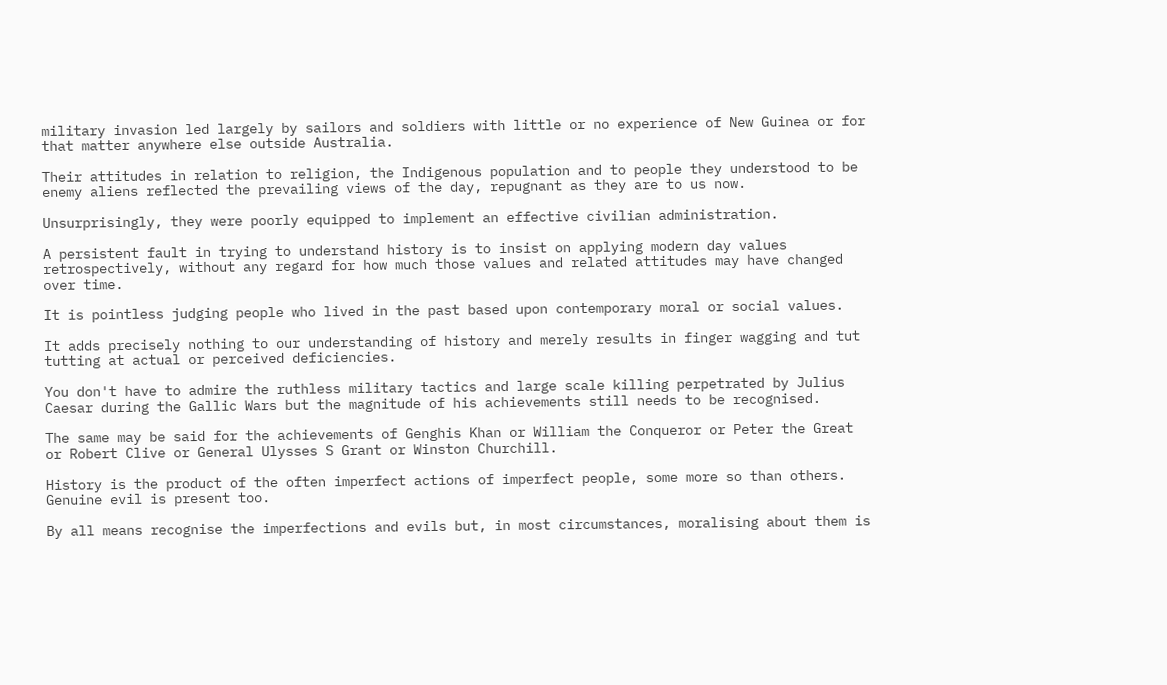military invasion led largely by sailors and soldiers with little or no experience of New Guinea or for that matter anywhere else outside Australia.

Their attitudes in relation to religion, the Indigenous population and to people they understood to be enemy aliens reflected the prevailing views of the day, repugnant as they are to us now.

Unsurprisingly, they were poorly equipped to implement an effective civilian administration.

A persistent fault in trying to understand history is to insist on applying modern day values retrospectively, without any regard for how much those values and related attitudes may have changed over time.

It is pointless judging people who lived in the past based upon contemporary moral or social values.

It adds precisely nothing to our understanding of history and merely results in finger wagging and tut tutting at actual or perceived deficiencies.

You don't have to admire the ruthless military tactics and large scale killing perpetrated by Julius Caesar during the Gallic Wars but the magnitude of his achievements still needs to be recognised.

The same may be said for the achievements of Genghis Khan or William the Conqueror or Peter the Great or Robert Clive or General Ulysses S Grant or Winston Churchill.

History is the product of the often imperfect actions of imperfect people, some more so than others. Genuine evil is present too.

By all means recognise the imperfections and evils but, in most circumstances, moralising about them is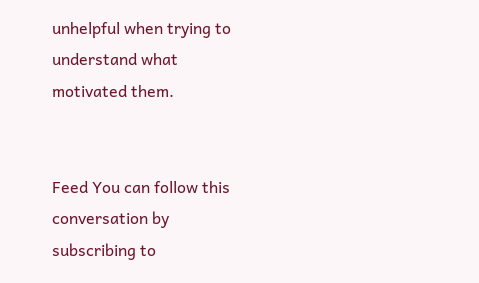unhelpful when trying to understand what motivated them.


Feed You can follow this conversation by subscribing to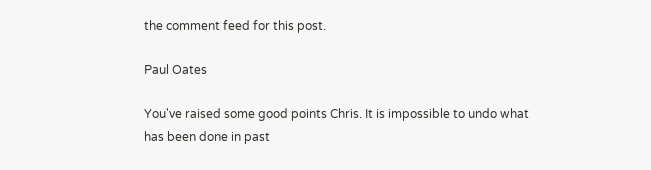the comment feed for this post.

Paul Oates

You've raised some good points Chris. It is impossible to undo what has been done in past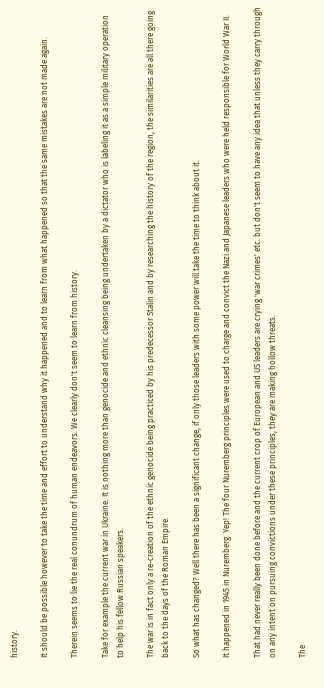history.

It should be possible however to take the time and effort to understand why it happened and to learn from what happened so that the same mistakes are not made again.

Therein seems to lie the real conundrum of human endeavors. We clearly don't seem to learn from history.

Take for example the current war in Ukraine. It is nothing more than genocide and ethnic cleansing being undertaken by a dictator who is labeling it as a simple military operation to help his fellow Russian speakers.

The war is in fact only a re-creation of the ethnic genocide being practiced by his predecessor Stalin and by researching the history of the region, the similarities are all there going back to the days of the Roman Empire.

So what has changed? Well there has been a significant change, if only those leaders with some power will take the time to think about it.

It happened in 1945 in Nuremberg. Yep! The four Nuremberg principles were used to charge and convict the Nazi and Japanese leaders who were held responsible for World War II.

That had never really been done before and the current crop of European and US leaders are crying 'war crimes' etc. but don't seem to have any idea that unless they carry through on any intent on pursuing convictions under these principles, they are making hollow threats.

The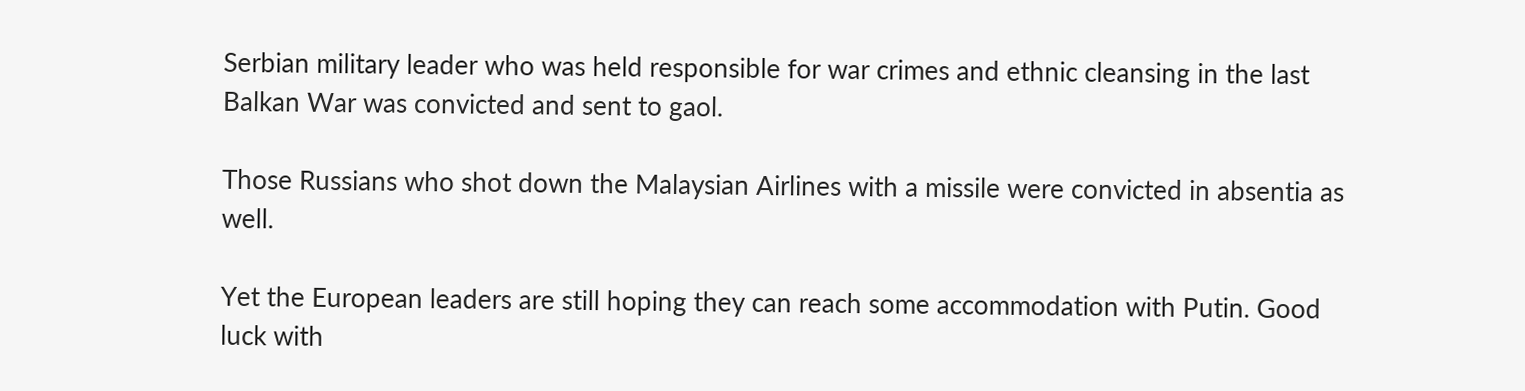Serbian military leader who was held responsible for war crimes and ethnic cleansing in the last Balkan War was convicted and sent to gaol.

Those Russians who shot down the Malaysian Airlines with a missile were convicted in absentia as well.

Yet the European leaders are still hoping they can reach some accommodation with Putin. Good luck with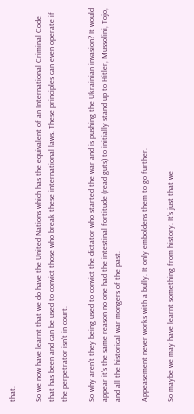that.

So we now have learnt that we do have the United Nations which has the equivalent of an International Criminal Code that has been and can be used to convict those who break these international laws. These principles can even operate if the perpetrator isn't in court.

So why aren't they being used to convict the dictator who started the war and is pushing the Ukrainian invasion? It would appear it's the same reason no one had the intestinal fortitude (read guts) to initially stand up to Hitler, Mussolini, Tojo, and all the historical war mongers of the past.

Appeasement never works with a bully. It only emboldens them to go further.

So maybe we may have learnt something from history. It's just that we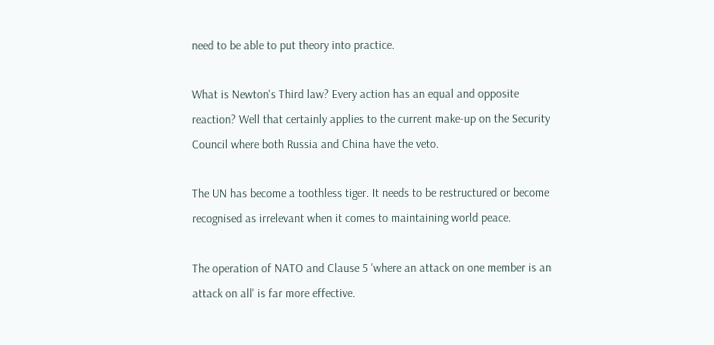need to be able to put theory into practice.

What is Newton's Third law? Every action has an equal and opposite reaction? Well that certainly applies to the current make-up on the Security Council where both Russia and China have the veto.

The UN has become a toothless tiger. It needs to be restructured or become recognised as irrelevant when it comes to maintaining world peace.

The operation of NATO and Clause 5 'where an attack on one member is an attack on all' is far more effective.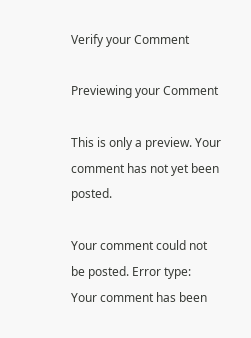Verify your Comment

Previewing your Comment

This is only a preview. Your comment has not yet been posted.

Your comment could not be posted. Error type:
Your comment has been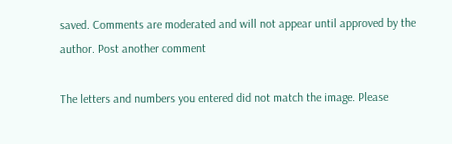saved. Comments are moderated and will not appear until approved by the author. Post another comment

The letters and numbers you entered did not match the image. Please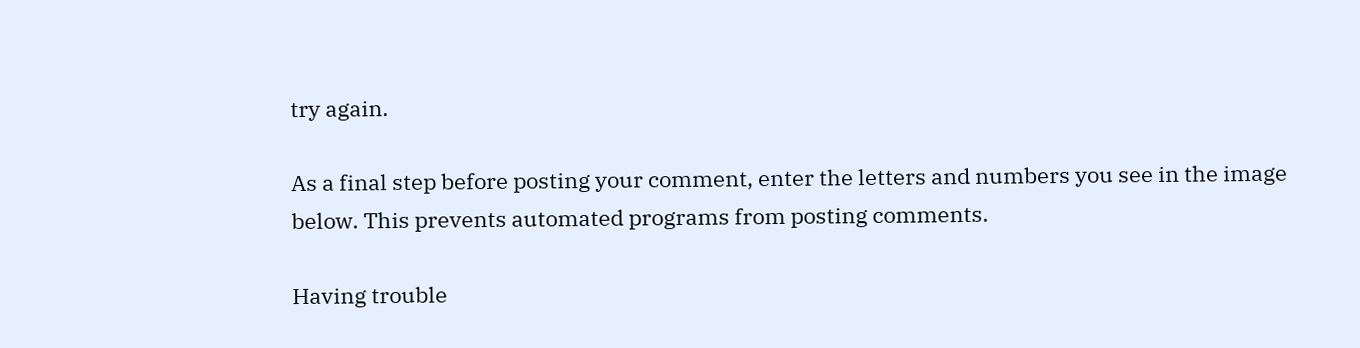try again.

As a final step before posting your comment, enter the letters and numbers you see in the image below. This prevents automated programs from posting comments.

Having trouble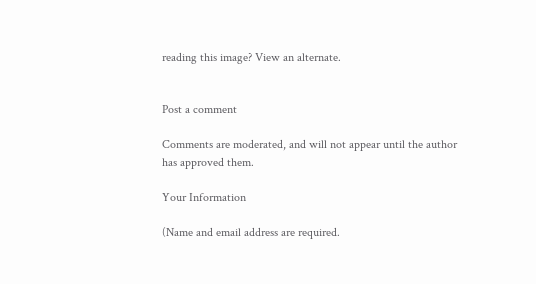reading this image? View an alternate.


Post a comment

Comments are moderated, and will not appear until the author has approved them.

Your Information

(Name and email address are required.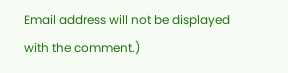Email address will not be displayed with the comment.)